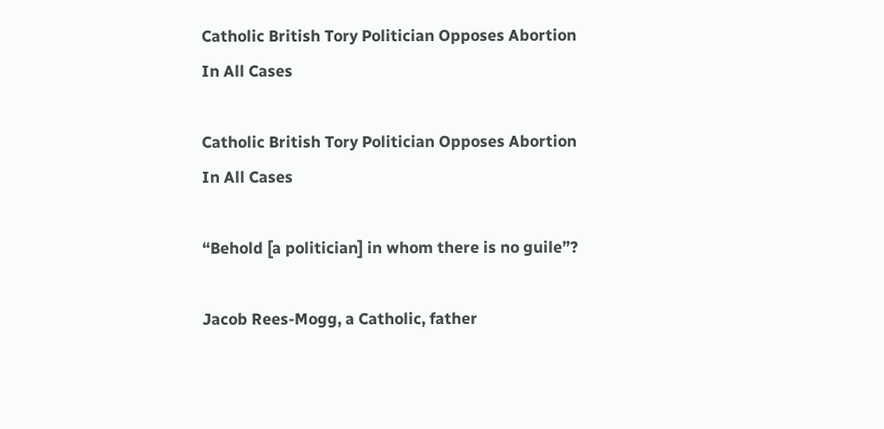Catholic British Tory Politician Opposes Abortion In All Cases

Catholic British Tory Politician Opposes Abortion In All Cases

“Behold [a politician] in whom there is no guile”?

Jacob Rees-Mogg, a Catholic, father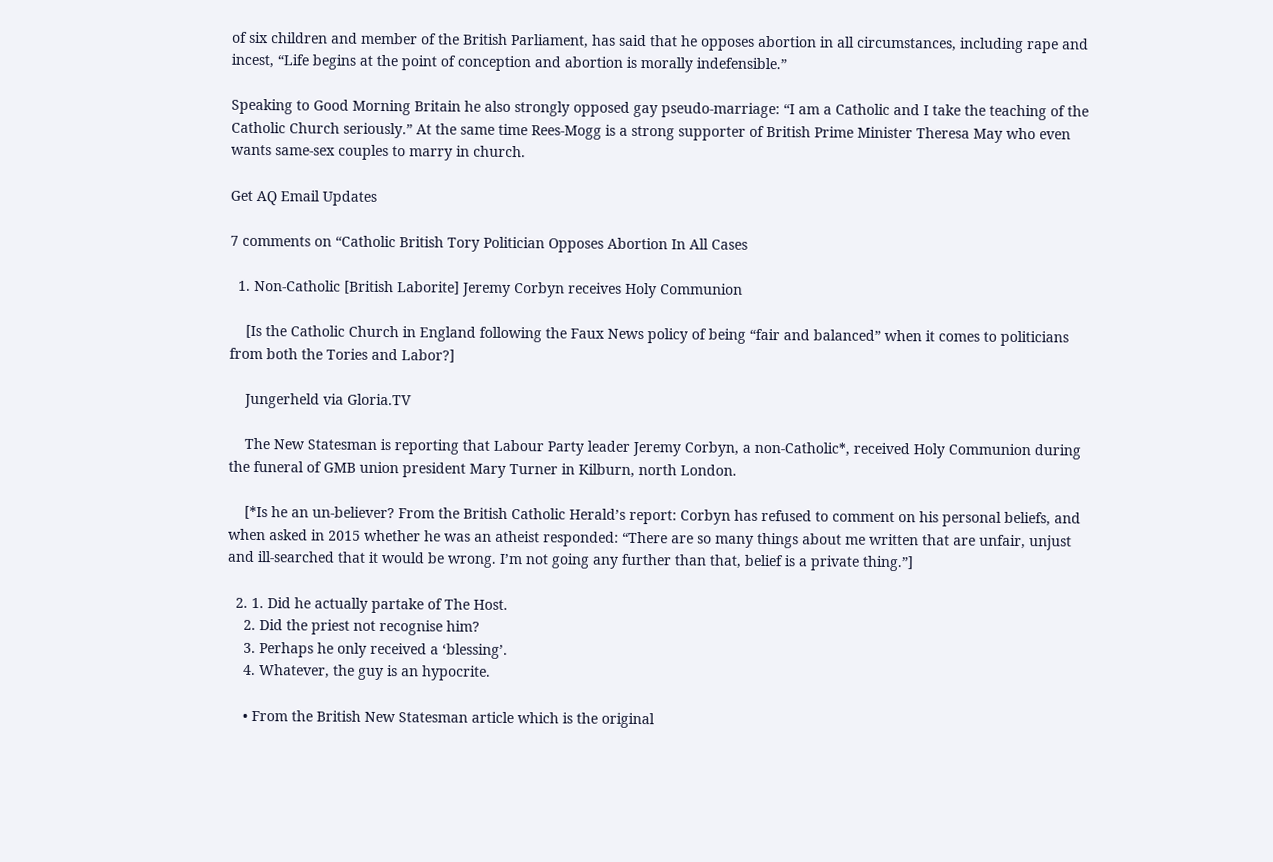of six children and member of the British Parliament, has said that he opposes abortion in all circumstances, including rape and incest, “Life begins at the point of conception and abortion is morally indefensible.”

Speaking to Good Morning Britain he also strongly opposed gay pseudo-marriage: “I am a Catholic and I take the teaching of the Catholic Church seriously.” At the same time Rees-Mogg is a strong supporter of British Prime Minister Theresa May who even wants same-sex couples to marry in church.

Get AQ Email Updates

7 comments on “Catholic British Tory Politician Opposes Abortion In All Cases

  1. Non-Catholic [British Laborite] Jeremy Corbyn receives Holy Communion

    [Is the Catholic Church in England following the Faux News policy of being “fair and balanced” when it comes to politicians from both the Tories and Labor?]

    Jungerheld via Gloria.TV

    The New Statesman is reporting that Labour Party leader Jeremy Corbyn, a non-Catholic*, received Holy Communion during the funeral of GMB union president Mary Turner in Kilburn, north London.

    [*Is he an un-believer? From the British Catholic Herald’s report: Corbyn has refused to comment on his personal beliefs, and when asked in 2015 whether he was an atheist responded: “There are so many things about me written that are unfair, unjust and ill-searched that it would be wrong. I’m not going any further than that, belief is a private thing.”]

  2. 1. Did he actually partake of The Host.
    2. Did the priest not recognise him?
    3. Perhaps he only received a ‘blessing’.
    4. Whatever, the guy is an hypocrite.

    • From the British New Statesman article which is the original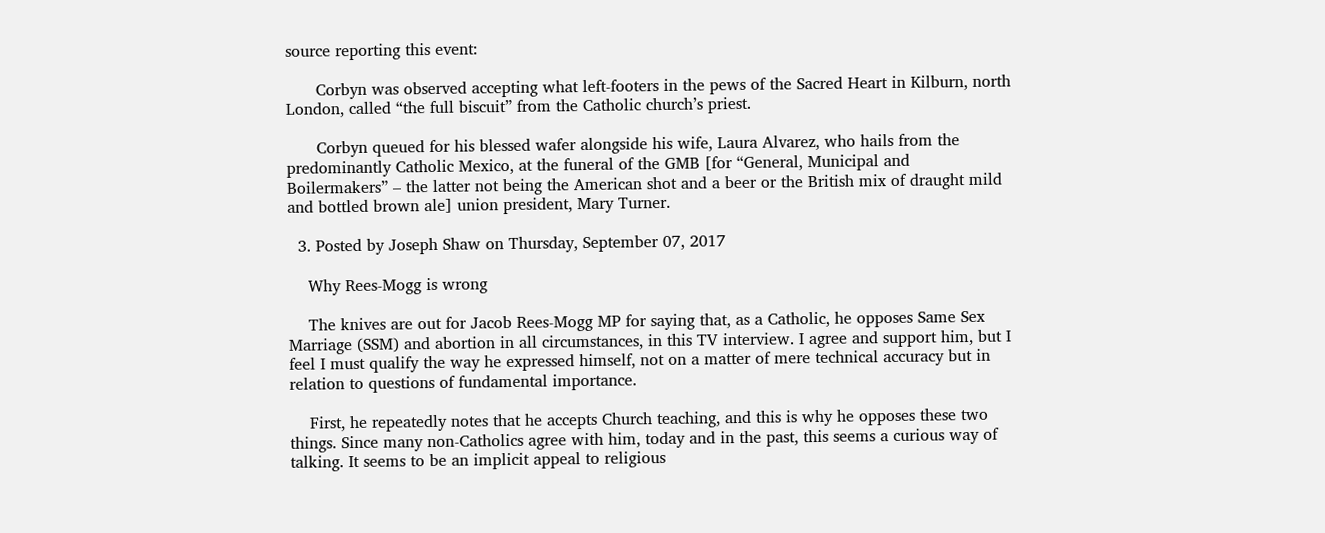source reporting this event:

      Corbyn was observed accepting what left-footers in the pews of the Sacred Heart in Kilburn, north London, called “the full biscuit” from the Catholic church’s priest.

      Corbyn queued for his blessed wafer alongside his wife, Laura Alvarez, who hails from the predominantly Catholic Mexico, at the funeral of the GMB [for “General, Municipal and Boilermakers” – the latter not being the American shot and a beer or the British mix of draught mild and bottled brown ale] union president, Mary Turner.

  3. Posted by Joseph Shaw on Thursday, September 07, 2017

    Why Rees-Mogg is wrong

    The knives are out for Jacob Rees-Mogg MP for saying that, as a Catholic, he opposes Same Sex Marriage (SSM) and abortion in all circumstances, in this TV interview. I agree and support him, but I feel I must qualify the way he expressed himself, not on a matter of mere technical accuracy but in relation to questions of fundamental importance.

    First, he repeatedly notes that he accepts Church teaching, and this is why he opposes these two things. Since many non-Catholics agree with him, today and in the past, this seems a curious way of talking. It seems to be an implicit appeal to religious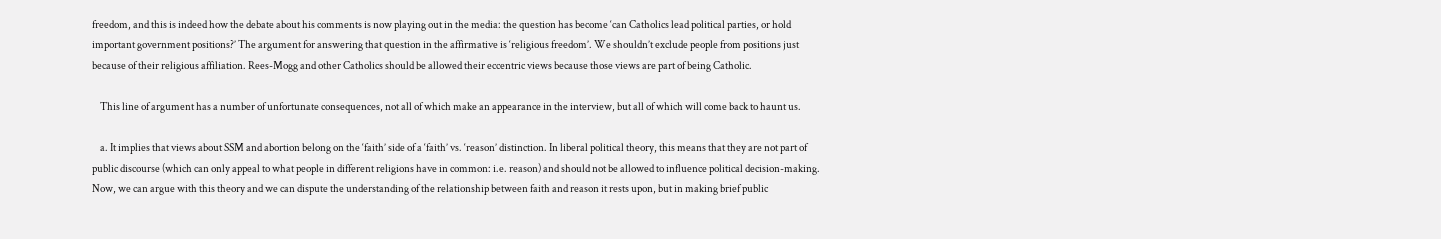freedom, and this is indeed how the debate about his comments is now playing out in the media: the question has become ‘can Catholics lead political parties, or hold important government positions?’ The argument for answering that question in the affirmative is ‘religious freedom’. We shouldn’t exclude people from positions just because of their religious affiliation. Rees-Mogg and other Catholics should be allowed their eccentric views because those views are part of being Catholic.

    This line of argument has a number of unfortunate consequences, not all of which make an appearance in the interview, but all of which will come back to haunt us.

    a. It implies that views about SSM and abortion belong on the ‘faith’ side of a ‘faith’ vs. ‘reason’ distinction. In liberal political theory, this means that they are not part of public discourse (which can only appeal to what people in different religions have in common: i.e. reason) and should not be allowed to influence political decision-making. Now, we can argue with this theory and we can dispute the understanding of the relationship between faith and reason it rests upon, but in making brief public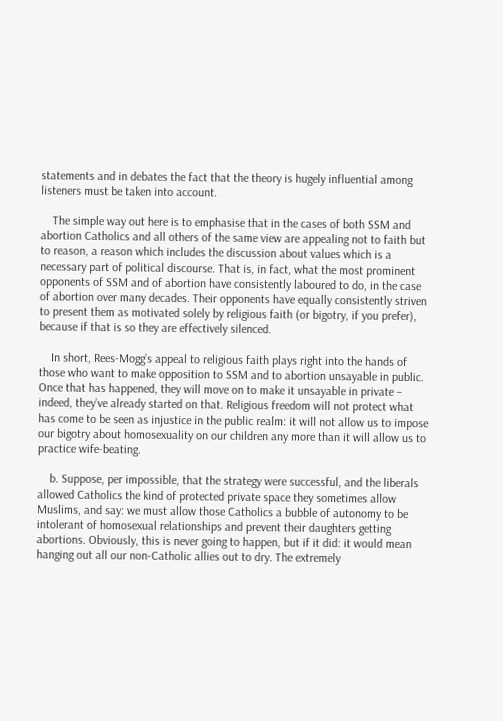statements and in debates the fact that the theory is hugely influential among listeners must be taken into account.

    The simple way out here is to emphasise that in the cases of both SSM and abortion Catholics and all others of the same view are appealing not to faith but to reason, a reason which includes the discussion about values which is a necessary part of political discourse. That is, in fact, what the most prominent opponents of SSM and of abortion have consistently laboured to do, in the case of abortion over many decades. Their opponents have equally consistently striven to present them as motivated solely by religious faith (or bigotry, if you prefer), because if that is so they are effectively silenced.

    In short, Rees-Mogg’s appeal to religious faith plays right into the hands of those who want to make opposition to SSM and to abortion unsayable in public. Once that has happened, they will move on to make it unsayable in private – indeed, they’ve already started on that. Religious freedom will not protect what has come to be seen as injustice in the public realm: it will not allow us to impose our bigotry about homosexuality on our children any more than it will allow us to practice wife-beating.

    b. Suppose, per impossible, that the strategy were successful, and the liberals allowed Catholics the kind of protected private space they sometimes allow Muslims, and say: we must allow those Catholics a bubble of autonomy to be intolerant of homosexual relationships and prevent their daughters getting abortions. Obviously, this is never going to happen, but if it did: it would mean hanging out all our non-Catholic allies out to dry. The extremely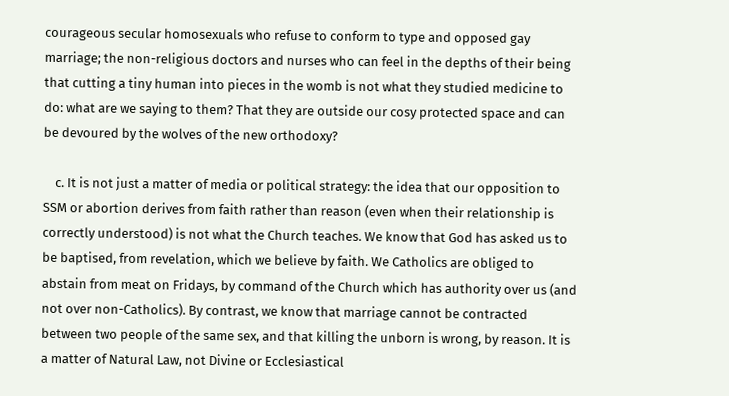courageous secular homosexuals who refuse to conform to type and opposed gay marriage; the non-religious doctors and nurses who can feel in the depths of their being that cutting a tiny human into pieces in the womb is not what they studied medicine to do: what are we saying to them? That they are outside our cosy protected space and can be devoured by the wolves of the new orthodoxy?

    c. It is not just a matter of media or political strategy: the idea that our opposition to SSM or abortion derives from faith rather than reason (even when their relationship is correctly understood) is not what the Church teaches. We know that God has asked us to be baptised, from revelation, which we believe by faith. We Catholics are obliged to abstain from meat on Fridays, by command of the Church which has authority over us (and not over non-Catholics). By contrast, we know that marriage cannot be contracted between two people of the same sex, and that killing the unborn is wrong, by reason. It is a matter of Natural Law, not Divine or Ecclesiastical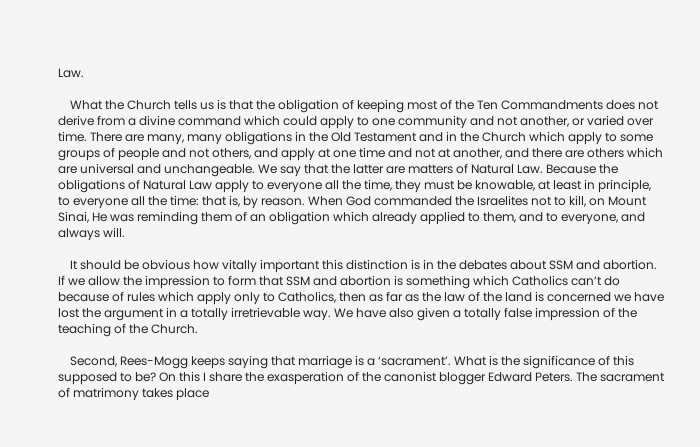Law.

    What the Church tells us is that the obligation of keeping most of the Ten Commandments does not derive from a divine command which could apply to one community and not another, or varied over time. There are many, many obligations in the Old Testament and in the Church which apply to some groups of people and not others, and apply at one time and not at another, and there are others which are universal and unchangeable. We say that the latter are matters of Natural Law. Because the obligations of Natural Law apply to everyone all the time, they must be knowable, at least in principle, to everyone all the time: that is, by reason. When God commanded the Israelites not to kill, on Mount Sinai, He was reminding them of an obligation which already applied to them, and to everyone, and always will.

    It should be obvious how vitally important this distinction is in the debates about SSM and abortion. If we allow the impression to form that SSM and abortion is something which Catholics can’t do because of rules which apply only to Catholics, then as far as the law of the land is concerned we have lost the argument in a totally irretrievable way. We have also given a totally false impression of the teaching of the Church.

    Second, Rees-Mogg keeps saying that marriage is a ‘sacrament’. What is the significance of this supposed to be? On this I share the exasperation of the canonist blogger Edward Peters. The sacrament of matrimony takes place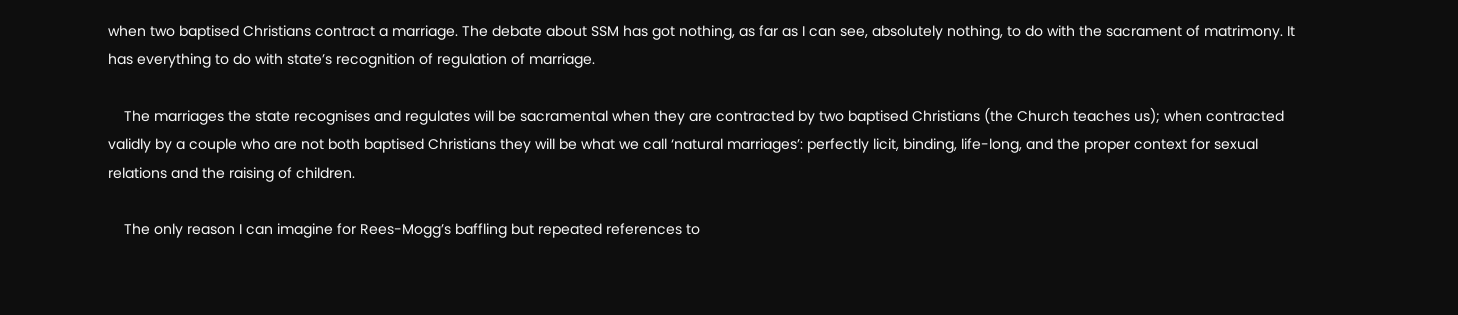when two baptised Christians contract a marriage. The debate about SSM has got nothing, as far as I can see, absolutely nothing, to do with the sacrament of matrimony. It has everything to do with state’s recognition of regulation of marriage.

    The marriages the state recognises and regulates will be sacramental when they are contracted by two baptised Christians (the Church teaches us); when contracted validly by a couple who are not both baptised Christians they will be what we call ‘natural marriages’: perfectly licit, binding, life-long, and the proper context for sexual relations and the raising of children.

    The only reason I can imagine for Rees-Mogg’s baffling but repeated references to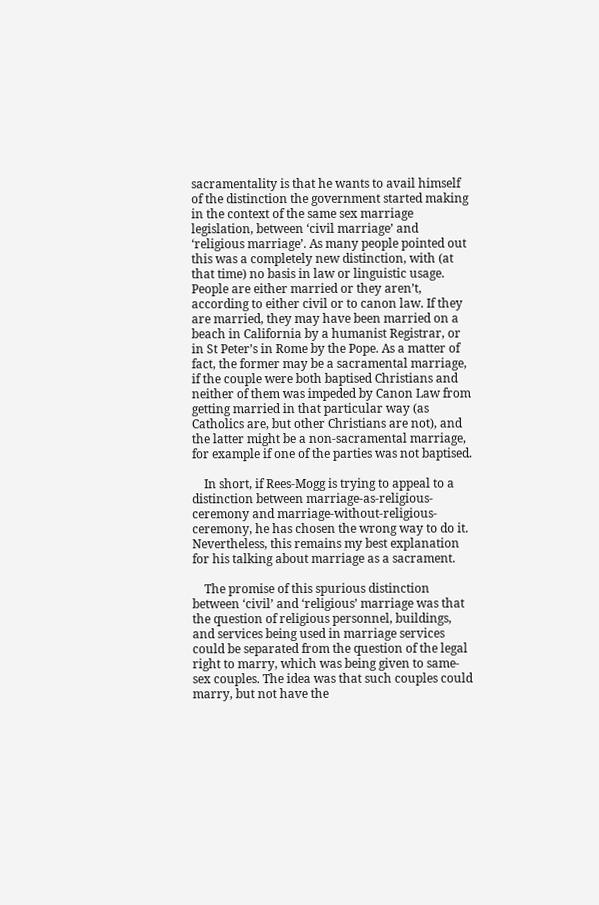sacramentality is that he wants to avail himself of the distinction the government started making in the context of the same sex marriage legislation, between ‘civil marriage’ and ‘religious marriage’. As many people pointed out this was a completely new distinction, with (at that time) no basis in law or linguistic usage. People are either married or they aren’t, according to either civil or to canon law. If they are married, they may have been married on a beach in California by a humanist Registrar, or in St Peter’s in Rome by the Pope. As a matter of fact, the former may be a sacramental marriage, if the couple were both baptised Christians and neither of them was impeded by Canon Law from getting married in that particular way (as Catholics are, but other Christians are not), and the latter might be a non-sacramental marriage, for example if one of the parties was not baptised.

    In short, if Rees-Mogg is trying to appeal to a distinction between marriage-as-religious-ceremony and marriage-without-religious-ceremony, he has chosen the wrong way to do it. Nevertheless, this remains my best explanation for his talking about marriage as a sacrament.

    The promise of this spurious distinction between ‘civil’ and ‘religious’ marriage was that the question of religious personnel, buildings, and services being used in marriage services could be separated from the question of the legal right to marry, which was being given to same-sex couples. The idea was that such couples could marry, but not have the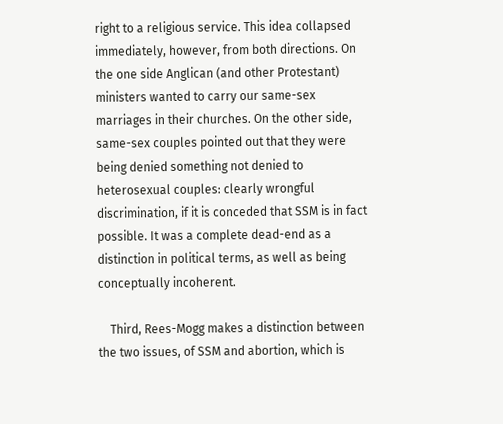right to a religious service. This idea collapsed immediately, however, from both directions. On the one side Anglican (and other Protestant) ministers wanted to carry our same-sex marriages in their churches. On the other side, same-sex couples pointed out that they were being denied something not denied to heterosexual couples: clearly wrongful discrimination, if it is conceded that SSM is in fact possible. It was a complete dead-end as a distinction in political terms, as well as being conceptually incoherent.

    Third, Rees-Mogg makes a distinction between the two issues, of SSM and abortion, which is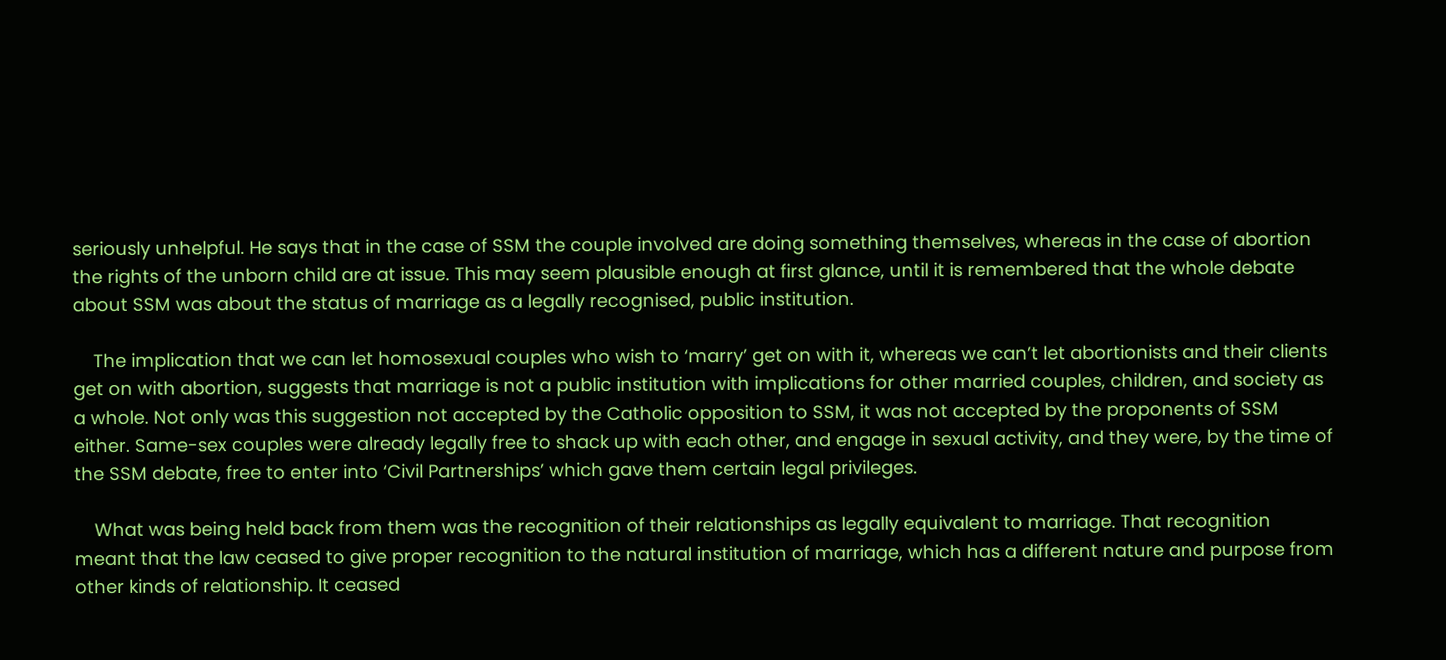seriously unhelpful. He says that in the case of SSM the couple involved are doing something themselves, whereas in the case of abortion the rights of the unborn child are at issue. This may seem plausible enough at first glance, until it is remembered that the whole debate about SSM was about the status of marriage as a legally recognised, public institution.

    The implication that we can let homosexual couples who wish to ‘marry’ get on with it, whereas we can’t let abortionists and their clients get on with abortion, suggests that marriage is not a public institution with implications for other married couples, children, and society as a whole. Not only was this suggestion not accepted by the Catholic opposition to SSM, it was not accepted by the proponents of SSM either. Same-sex couples were already legally free to shack up with each other, and engage in sexual activity, and they were, by the time of the SSM debate, free to enter into ‘Civil Partnerships’ which gave them certain legal privileges.

    What was being held back from them was the recognition of their relationships as legally equivalent to marriage. That recognition meant that the law ceased to give proper recognition to the natural institution of marriage, which has a different nature and purpose from other kinds of relationship. It ceased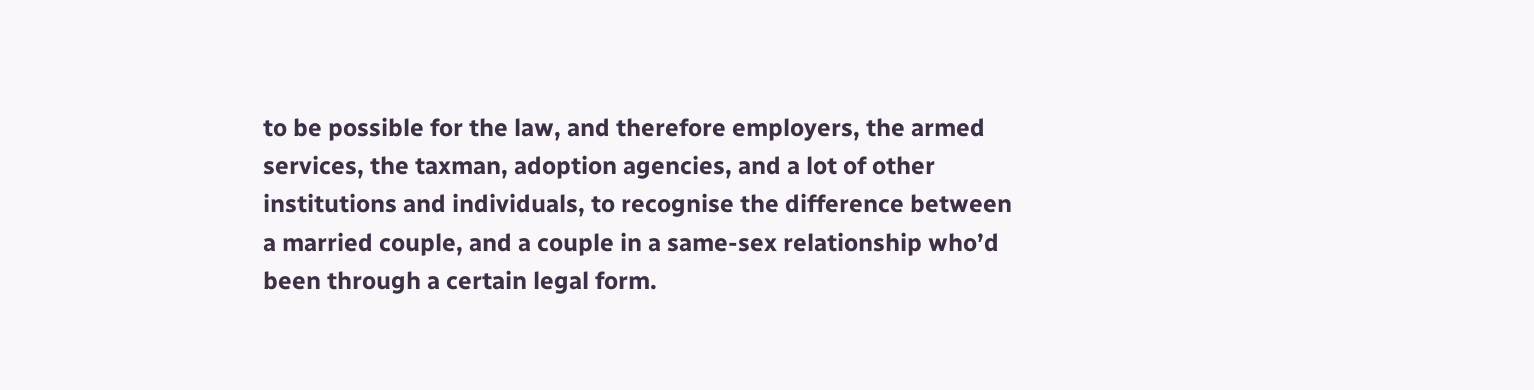to be possible for the law, and therefore employers, the armed services, the taxman, adoption agencies, and a lot of other institutions and individuals, to recognise the difference between a married couple, and a couple in a same-sex relationship who’d been through a certain legal form.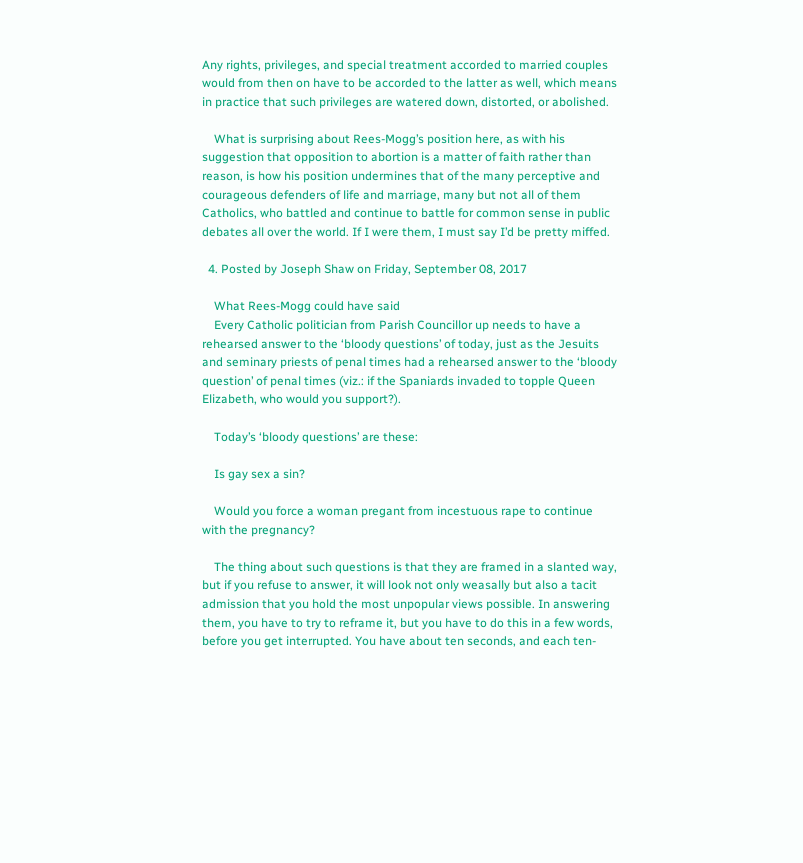Any rights, privileges, and special treatment accorded to married couples would from then on have to be accorded to the latter as well, which means in practice that such privileges are watered down, distorted, or abolished.

    What is surprising about Rees-Mogg’s position here, as with his suggestion that opposition to abortion is a matter of faith rather than reason, is how his position undermines that of the many perceptive and courageous defenders of life and marriage, many but not all of them Catholics, who battled and continue to battle for common sense in public debates all over the world. If I were them, I must say I’d be pretty miffed.

  4. Posted by Joseph Shaw on Friday, September 08, 2017

    What Rees-Mogg could have said
    Every Catholic politician from Parish Councillor up needs to have a rehearsed answer to the ‘bloody questions’ of today, just as the Jesuits and seminary priests of penal times had a rehearsed answer to the ‘bloody question’ of penal times (viz.: if the Spaniards invaded to topple Queen Elizabeth, who would you support?).

    Today’s ‘bloody questions’ are these:

    Is gay sex a sin?

    Would you force a woman pregant from incestuous rape to continue with the pregnancy?

    The thing about such questions is that they are framed in a slanted way, but if you refuse to answer, it will look not only weasally but also a tacit admission that you hold the most unpopular views possible. In answering them, you have to try to reframe it, but you have to do this in a few words, before you get interrupted. You have about ten seconds, and each ten-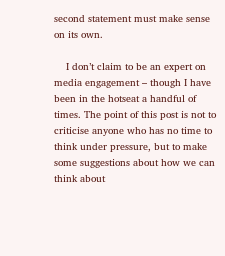second statement must make sense on its own.

    I don’t claim to be an expert on media engagement – though I have been in the hotseat a handful of times. The point of this post is not to criticise anyone who has no time to think under pressure, but to make some suggestions about how we can think about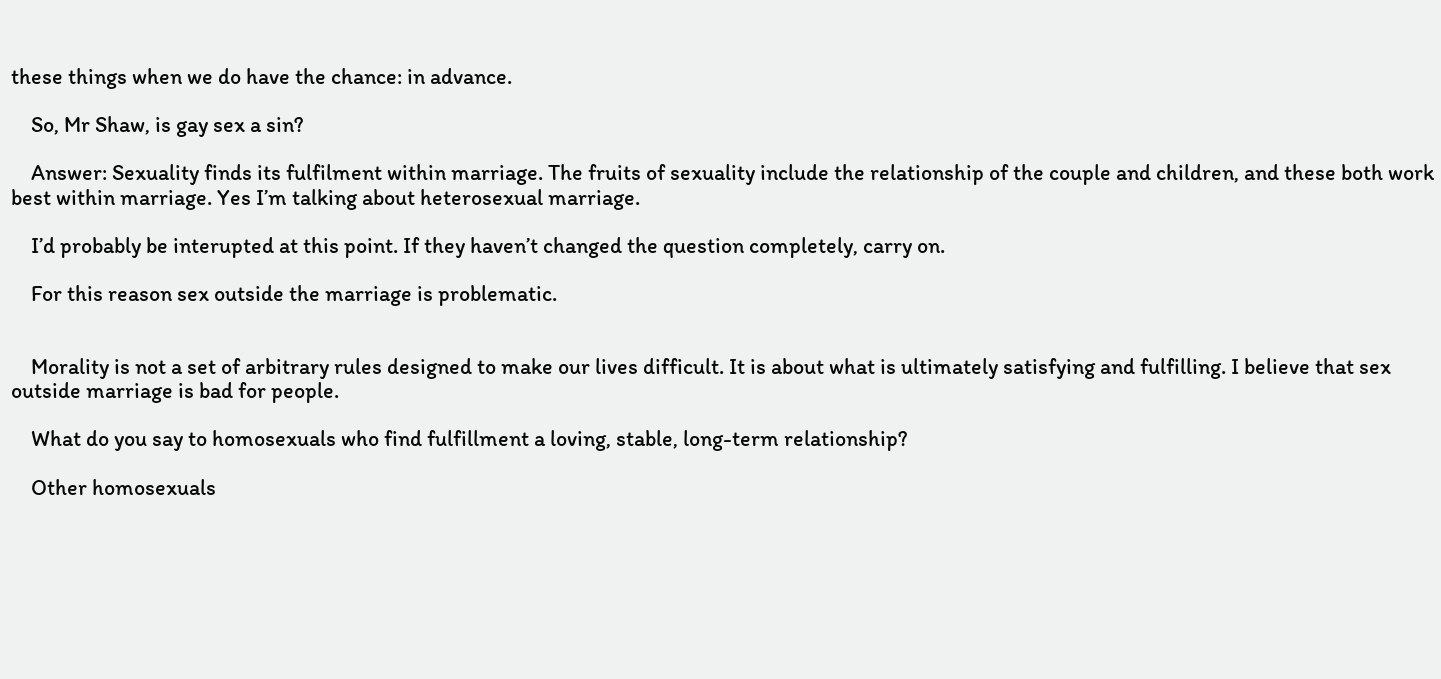these things when we do have the chance: in advance.

    So, Mr Shaw, is gay sex a sin?

    Answer: Sexuality finds its fulfilment within marriage. The fruits of sexuality include the relationship of the couple and children, and these both work best within marriage. Yes I’m talking about heterosexual marriage.

    I’d probably be interupted at this point. If they haven’t changed the question completely, carry on.

    For this reason sex outside the marriage is problematic.


    Morality is not a set of arbitrary rules designed to make our lives difficult. It is about what is ultimately satisfying and fulfilling. I believe that sex outside marriage is bad for people.

    What do you say to homosexuals who find fulfillment a loving, stable, long-term relationship?

    Other homosexuals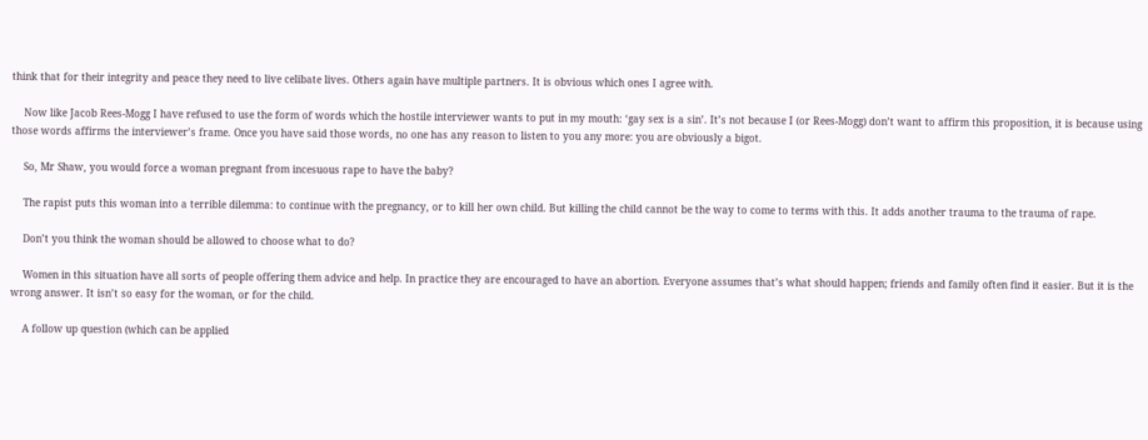think that for their integrity and peace they need to live celibate lives. Others again have multiple partners. It is obvious which ones I agree with.

    Now like Jacob Rees-Mogg I have refused to use the form of words which the hostile interviewer wants to put in my mouth: ‘gay sex is a sin’. It’s not because I (or Rees-Mogg) don’t want to affirm this proposition, it is because using those words affirms the interviewer’s frame. Once you have said those words, no one has any reason to listen to you any more: you are obviously a bigot.

    So, Mr Shaw, you would force a woman pregnant from incesuous rape to have the baby?

    The rapist puts this woman into a terrible dilemma: to continue with the pregnancy, or to kill her own child. But killing the child cannot be the way to come to terms with this. It adds another trauma to the trauma of rape.

    Don’t you think the woman should be allowed to choose what to do?

    Women in this situation have all sorts of people offering them advice and help. In practice they are encouraged to have an abortion. Everyone assumes that’s what should happen; friends and family often find it easier. But it is the wrong answer. It isn’t so easy for the woman, or for the child.

    A follow up question (which can be applied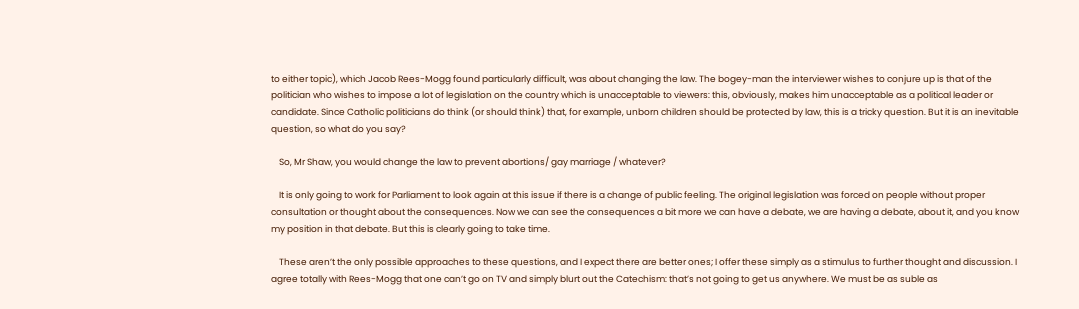to either topic), which Jacob Rees-Mogg found particularly difficult, was about changing the law. The bogey-man the interviewer wishes to conjure up is that of the politician who wishes to impose a lot of legislation on the country which is unacceptable to viewers: this, obviously, makes him unacceptable as a political leader or candidate. Since Catholic politicians do think (or should think) that, for example, unborn children should be protected by law, this is a tricky question. But it is an inevitable question, so what do you say?

    So, Mr Shaw, you would change the law to prevent abortions/ gay marriage / whatever?

    It is only going to work for Parliament to look again at this issue if there is a change of public feeling. The original legislation was forced on people without proper consultation or thought about the consequences. Now we can see the consequences a bit more we can have a debate, we are having a debate, about it, and you know my position in that debate. But this is clearly going to take time.

    These aren’t the only possible approaches to these questions, and I expect there are better ones; I offer these simply as a stimulus to further thought and discussion. I agree totally with Rees-Mogg that one can’t go on TV and simply blurt out the Catechism: that’s not going to get us anywhere. We must be as suble as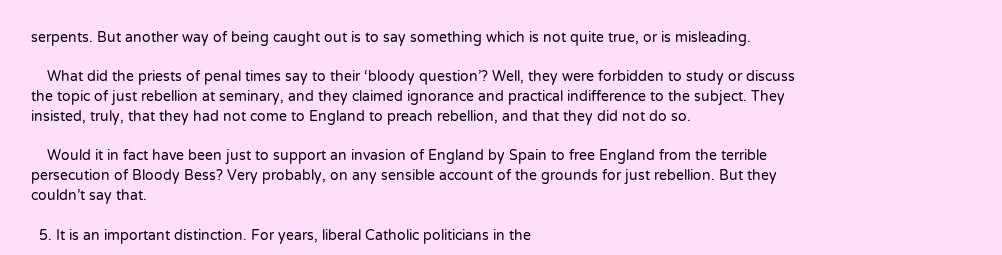serpents. But another way of being caught out is to say something which is not quite true, or is misleading.

    What did the priests of penal times say to their ‘bloody question’? Well, they were forbidden to study or discuss the topic of just rebellion at seminary, and they claimed ignorance and practical indifference to the subject. They insisted, truly, that they had not come to England to preach rebellion, and that they did not do so.

    Would it in fact have been just to support an invasion of England by Spain to free England from the terrible persecution of Bloody Bess? Very probably, on any sensible account of the grounds for just rebellion. But they couldn’t say that.

  5. It is an important distinction. For years, liberal Catholic politicians in the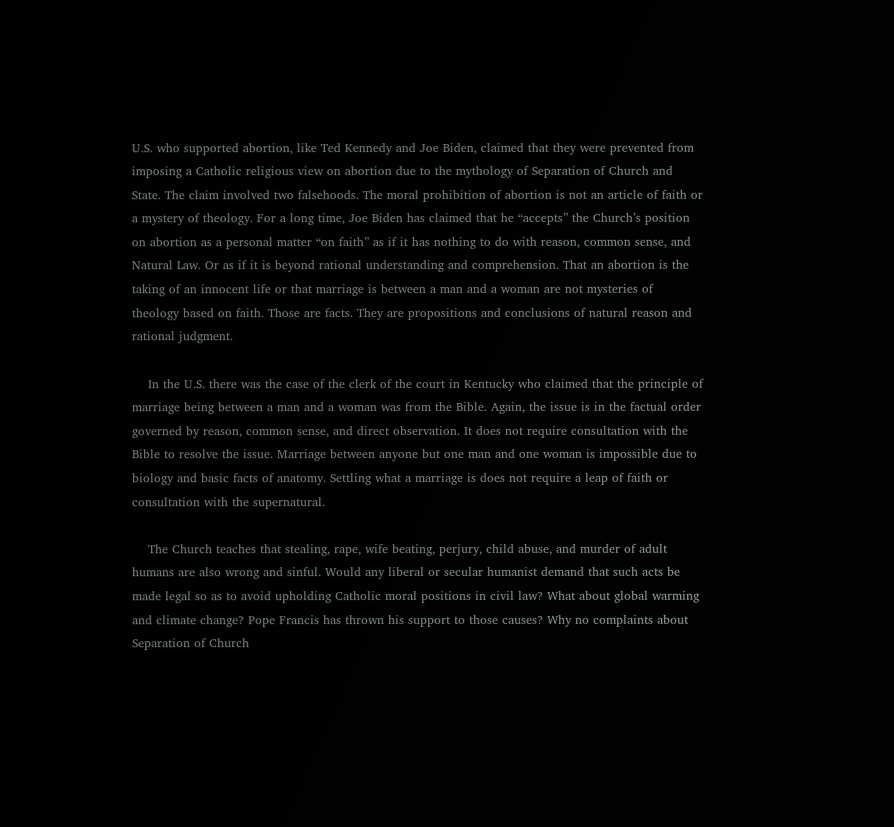U.S. who supported abortion, like Ted Kennedy and Joe Biden, claimed that they were prevented from imposing a Catholic religious view on abortion due to the mythology of Separation of Church and State. The claim involved two falsehoods. The moral prohibition of abortion is not an article of faith or a mystery of theology. For a long time, Joe Biden has claimed that he “accepts” the Church’s position on abortion as a personal matter “on faith” as if it has nothing to do with reason, common sense, and Natural Law. Or as if it is beyond rational understanding and comprehension. That an abortion is the taking of an innocent life or that marriage is between a man and a woman are not mysteries of theology based on faith. Those are facts. They are propositions and conclusions of natural reason and rational judgment.

    In the U.S. there was the case of the clerk of the court in Kentucky who claimed that the principle of marriage being between a man and a woman was from the Bible. Again, the issue is in the factual order governed by reason, common sense, and direct observation. It does not require consultation with the Bible to resolve the issue. Marriage between anyone but one man and one woman is impossible due to biology and basic facts of anatomy. Settling what a marriage is does not require a leap of faith or consultation with the supernatural.

    The Church teaches that stealing, rape, wife beating, perjury, child abuse, and murder of adult humans are also wrong and sinful. Would any liberal or secular humanist demand that such acts be made legal so as to avoid upholding Catholic moral positions in civil law? What about global warming and climate change? Pope Francis has thrown his support to those causes? Why no complaints about Separation of Church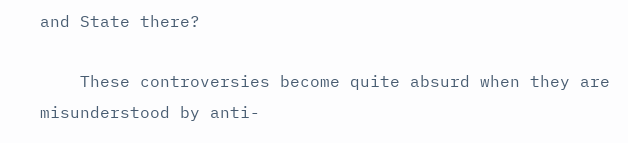and State there?

    These controversies become quite absurd when they are misunderstood by anti-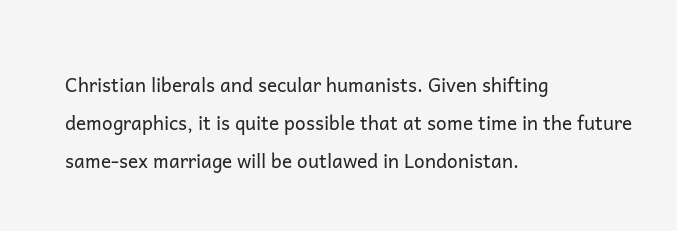Christian liberals and secular humanists. Given shifting demographics, it is quite possible that at some time in the future same-sex marriage will be outlawed in Londonistan.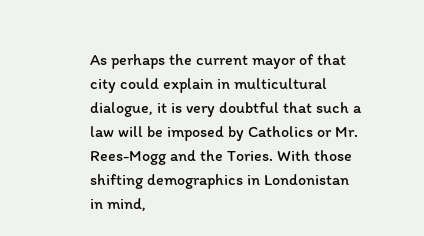As perhaps the current mayor of that city could explain in multicultural dialogue, it is very doubtful that such a law will be imposed by Catholics or Mr. Rees-Mogg and the Tories. With those shifting demographics in Londonistan in mind,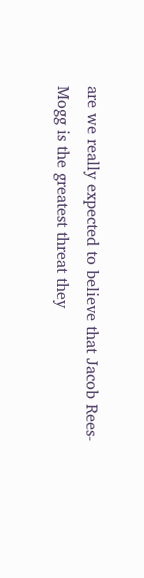are we really expected to believe that Jacob Rees-Mogg is the greatest threat they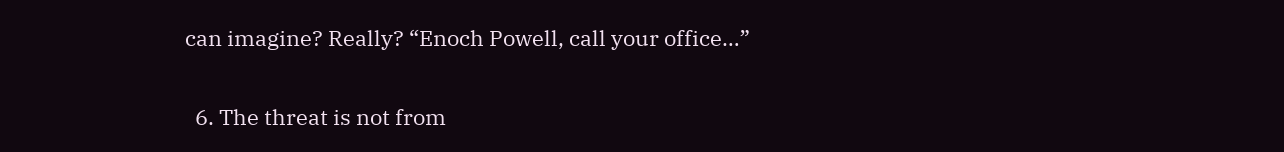can imagine? Really? “Enoch Powell, call your office…”

  6. The threat is not from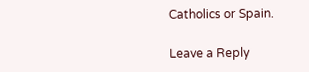Catholics or Spain.

Leave a Reply